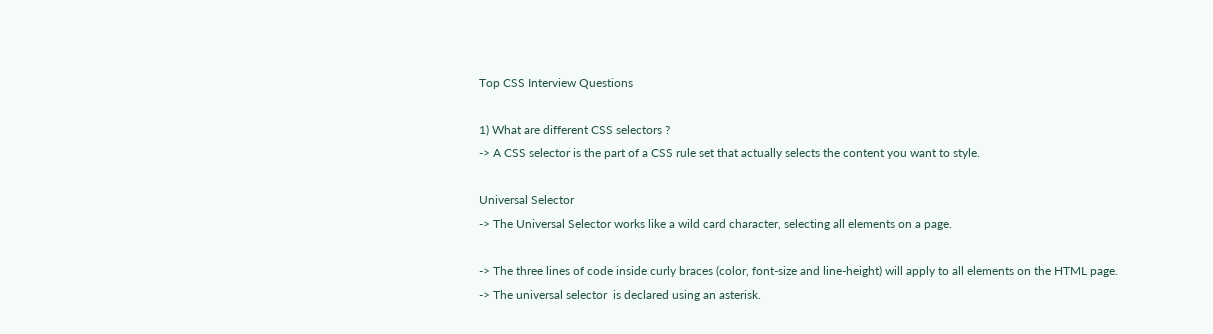Top CSS Interview Questions

1) What are different CSS selectors ?
-> A CSS selector is the part of a CSS rule set that actually selects the content you want to style.

Universal Selector
-> The Universal Selector works like a wild card character, selecting all elements on a page.

-> The three lines of code inside curly braces (color, font-size and line-height) will apply to all elements on the HTML page.
-> The universal selector  is declared using an asterisk.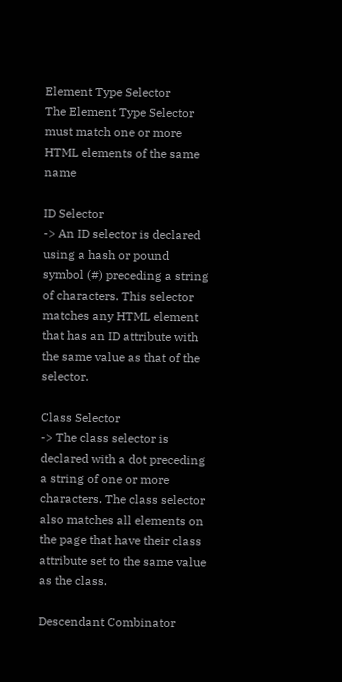Element Type Selector
The Element Type Selector must match one or more HTML elements of the same name

ID Selector
-> An ID selector is declared using a hash or pound symbol (#) preceding a string of characters. This selector matches any HTML element that has an ID attribute with the same value as that of the selector.

Class Selector
-> The class selector is declared with a dot preceding a string of one or more characters. The class selector also matches all elements on the page that have their class attribute set to the same value as the class.

Descendant Combinator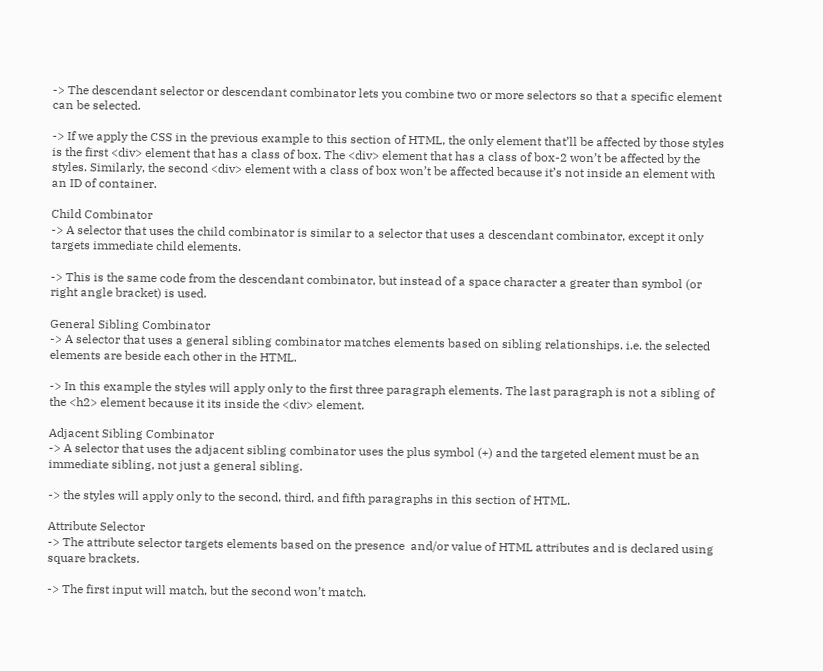-> The descendant selector or descendant combinator lets you combine two or more selectors so that a specific element can be selected.

-> If we apply the CSS in the previous example to this section of HTML, the only element that’ll be affected by those styles is the first <div> element that has a class of box. The <div> element that has a class of box-2 won’t be affected by the styles. Similarly, the second <div> element with a class of box won’t be affected because it’s not inside an element with an ID of container.

Child Combinator
-> A selector that uses the child combinator is similar to a selector that uses a descendant combinator, except it only targets immediate child elements.

-> This is the same code from the descendant combinator, but instead of a space character a greater than symbol (or right angle bracket) is used.

General Sibling Combinator
-> A selector that uses a general sibling combinator matches elements based on sibling relationships. i.e. the selected elements are beside each other in the HTML.

-> In this example the styles will apply only to the first three paragraph elements. The last paragraph is not a sibling of the <h2> element because it its inside the <div> element.

Adjacent Sibling Combinator
-> A selector that uses the adjacent sibling combinator uses the plus symbol (+) and the targeted element must be an immediate sibling, not just a general sibling.

-> the styles will apply only to the second, third, and fifth paragraphs in this section of HTML.

Attribute Selector
-> The attribute selector targets elements based on the presence  and/or value of HTML attributes and is declared using square brackets.

-> The first input will match, but the second won’t match.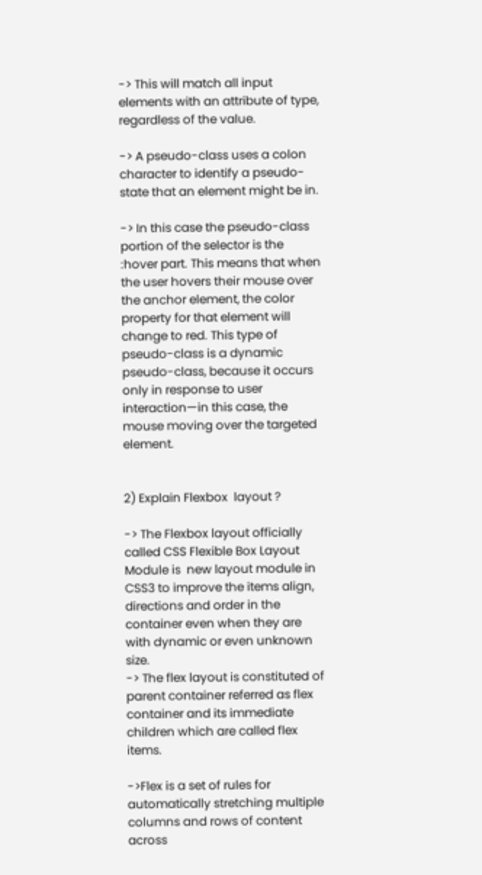-> This will match all input elements with an attribute of type, regardless of the value.

-> A pseudo-class uses a colon character to identify a pseudo-state that an element might be in.

-> In this case the pseudo-class portion of the selector is the :hover part. This means that when the user hovers their mouse over the anchor element, the color property for that element will change to red. This type of pseudo-class is a dynamic pseudo-class, because it occurs only in response to user interaction—in this case, the mouse moving over the targeted element.


2) Explain Flexbox  layout ?

-> The Flexbox layout officially called CSS Flexible Box Layout Module is  new layout module in CSS3 to improve the items align, directions and order in the container even when they are with dynamic or even unknown size.
-> The flex layout is constituted of parent container referred as flex container and its immediate children which are called flex items.

->Flex is a set of rules for automatically stretching multiple columns and rows of content across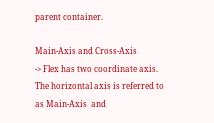parent container.

Main-Axis and Cross-Axis
-> Flex has two coordinate axis. The horizontal axis is referred to as Main-Axis  and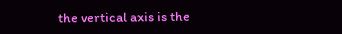the vertical axis is the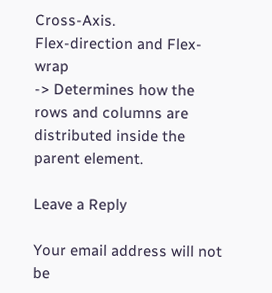Cross-Axis.
Flex-direction and Flex-wrap
-> Determines how the rows and columns are distributed inside the parent element.

Leave a Reply

Your email address will not be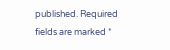published. Required fields are marked *